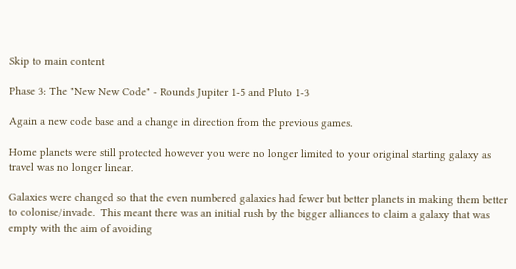Skip to main content

Phase 3: The "New New Code" - Rounds Jupiter 1-5 and Pluto 1-3

Again a new code base and a change in direction from the previous games.

Home planets were still protected however you were no longer limited to your original starting galaxy as travel was no longer linear.

Galaxies were changed so that the even numbered galaxies had fewer but better planets in making them better to colonise/invade.  This meant there was an initial rush by the bigger alliances to claim a galaxy that was empty with the aim of avoiding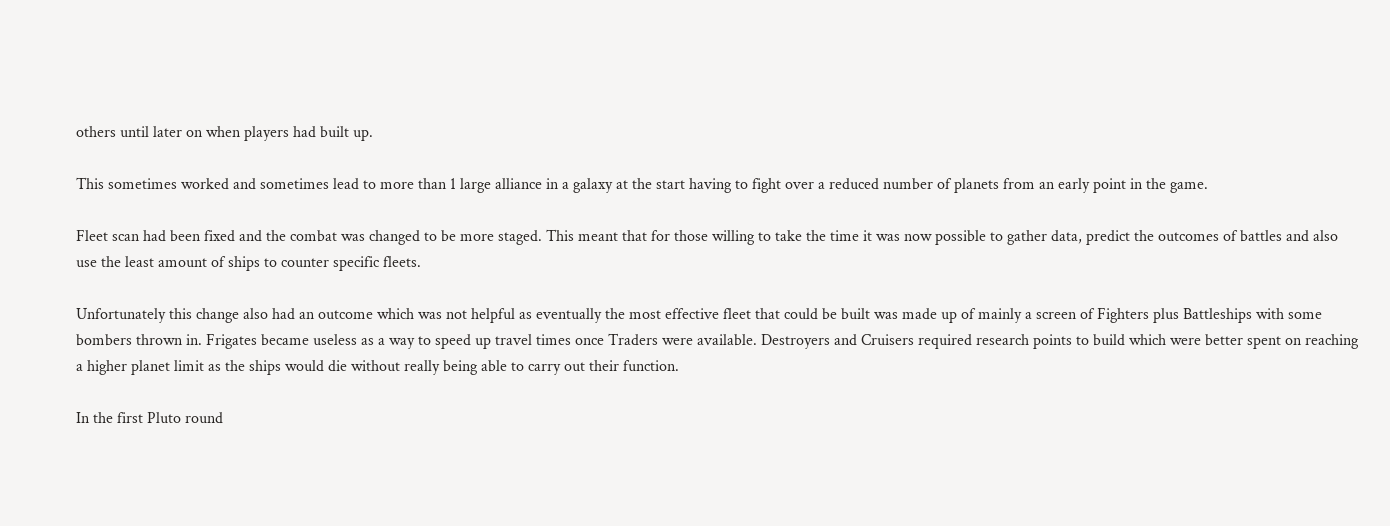others until later on when players had built up.

This sometimes worked and sometimes lead to more than 1 large alliance in a galaxy at the start having to fight over a reduced number of planets from an early point in the game.

Fleet scan had been fixed and the combat was changed to be more staged. This meant that for those willing to take the time it was now possible to gather data, predict the outcomes of battles and also use the least amount of ships to counter specific fleets.

Unfortunately this change also had an outcome which was not helpful as eventually the most effective fleet that could be built was made up of mainly a screen of Fighters plus Battleships with some bombers thrown in. Frigates became useless as a way to speed up travel times once Traders were available. Destroyers and Cruisers required research points to build which were better spent on reaching a higher planet limit as the ships would die without really being able to carry out their function.

In the first Pluto round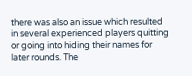there was also an issue which resulted in several experienced players quitting or going into hiding their names for later rounds. The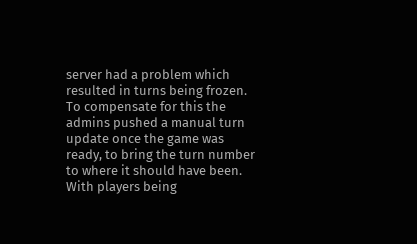server had a problem which resulted in turns being frozen. To compensate for this the admins pushed a manual turn update once the game was ready, to bring the turn number to where it should have been. With players being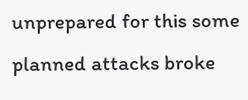unprepared for this some planned attacks broke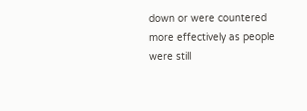down or were countered more effectively as people were still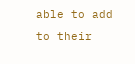able to add to their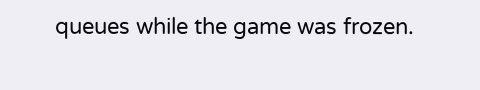queues while the game was frozen.